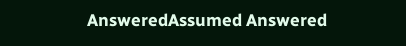AnsweredAssumed Answered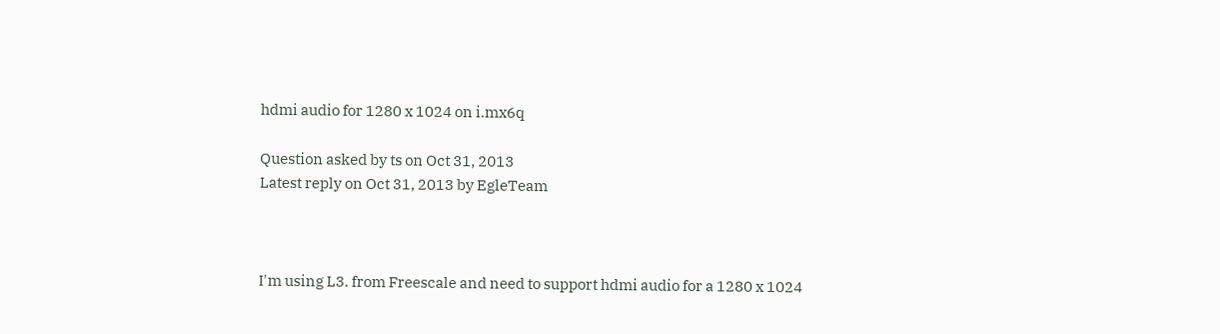hdmi audio for 1280 x 1024 on i.mx6q

Question asked by ts on Oct 31, 2013
Latest reply on Oct 31, 2013 by EgleTeam



I'm using L3. from Freescale and need to support hdmi audio for a 1280 x 1024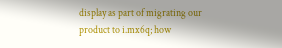display as part of migrating our product to i.mx6q; how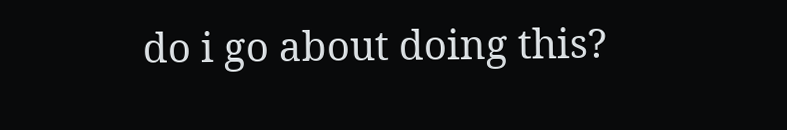do i go about doing this?